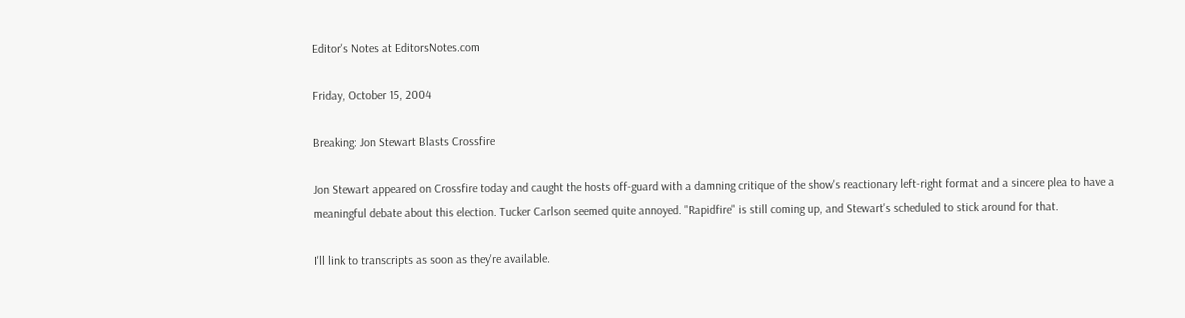Editor's Notes at EditorsNotes.com

Friday, October 15, 2004

Breaking: Jon Stewart Blasts Crossfire

Jon Stewart appeared on Crossfire today and caught the hosts off-guard with a damning critique of the show's reactionary left-right format and a sincere plea to have a meaningful debate about this election. Tucker Carlson seemed quite annoyed. "Rapidfire" is still coming up, and Stewart's scheduled to stick around for that.

I'll link to transcripts as soon as they're available.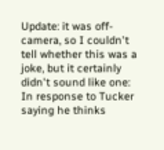Update: it was off-camera, so I couldn't tell whether this was a joke, but it certainly didn't sound like one: In response to Tucker saying he thinks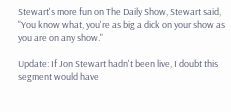Stewart's more fun on The Daily Show, Stewart said, "You know what, you're as big a dick on your show as you are on any show."

Update: If Jon Stewart hadn't been live, I doubt this segment would have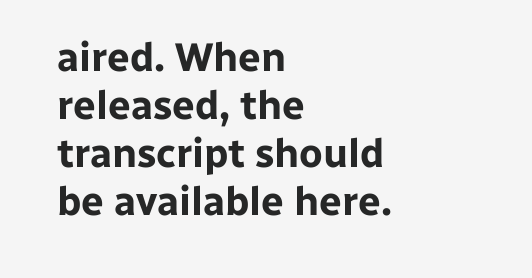aired. When released, the transcript should be available here.